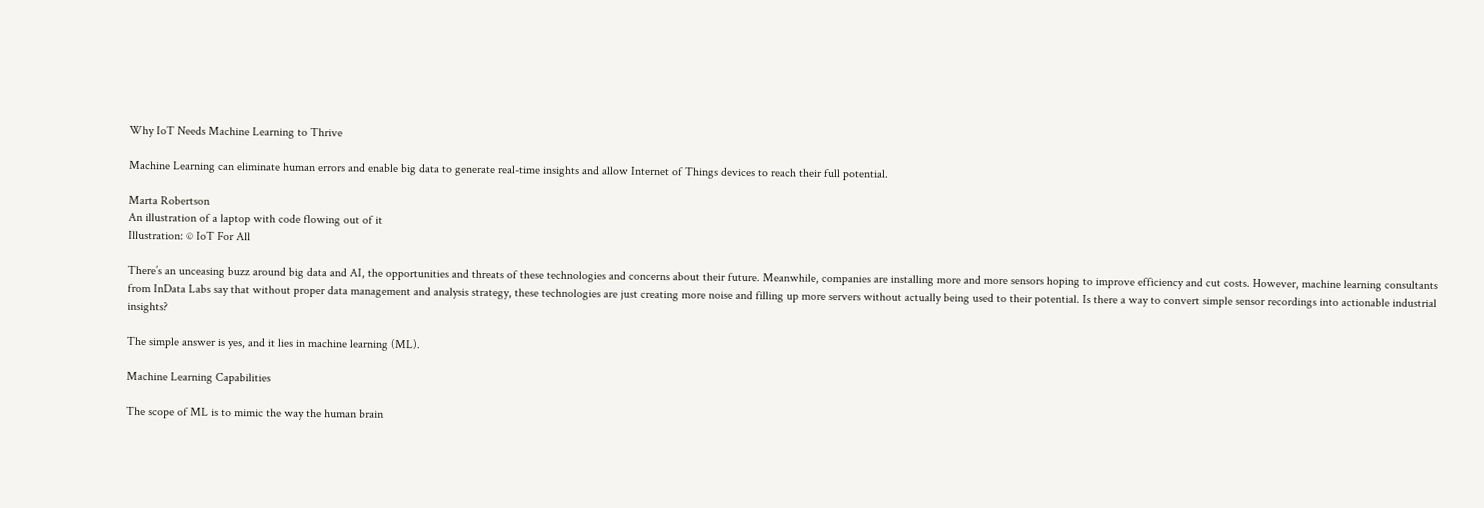Why IoT Needs Machine Learning to Thrive

Machine Learning can eliminate human errors and enable big data to generate real-time insights and allow Internet of Things devices to reach their full potential.

Marta Robertson
An illustration of a laptop with code flowing out of it
Illustration: © IoT For All

There’s an unceasing buzz around big data and AI, the opportunities and threats of these technologies and concerns about their future. Meanwhile, companies are installing more and more sensors hoping to improve efficiency and cut costs. However, machine learning consultants from InData Labs say that without proper data management and analysis strategy, these technologies are just creating more noise and filling up more servers without actually being used to their potential. Is there a way to convert simple sensor recordings into actionable industrial insights?

The simple answer is yes, and it lies in machine learning (ML).

Machine Learning Capabilities

The scope of ML is to mimic the way the human brain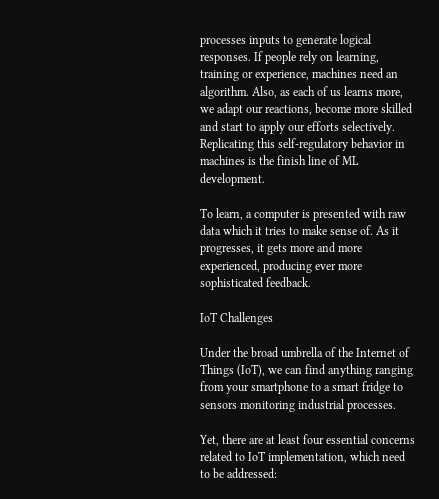processes inputs to generate logical responses. If people rely on learning, training or experience, machines need an algorithm. Also, as each of us learns more, we adapt our reactions, become more skilled and start to apply our efforts selectively. Replicating this self-regulatory behavior in machines is the finish line of ML development.

To learn, a computer is presented with raw data which it tries to make sense of. As it progresses, it gets more and more experienced, producing ever more sophisticated feedback.

IoT Challenges

Under the broad umbrella of the Internet of Things (IoT), we can find anything ranging from your smartphone to a smart fridge to sensors monitoring industrial processes.

Yet, there are at least four essential concerns related to IoT implementation, which need to be addressed: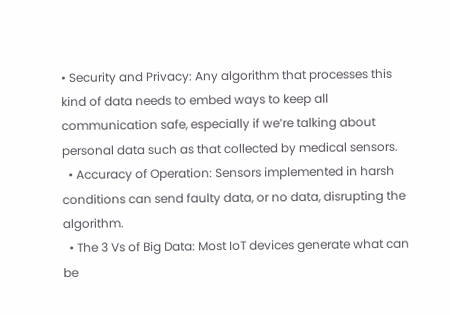• Security and Privacy: Any algorithm that processes this kind of data needs to embed ways to keep all communication safe, especially if we’re talking about personal data such as that collected by medical sensors.
  • Accuracy of Operation: Sensors implemented in harsh conditions can send faulty data, or no data, disrupting the algorithm.
  • The 3 Vs of Big Data: Most IoT devices generate what can be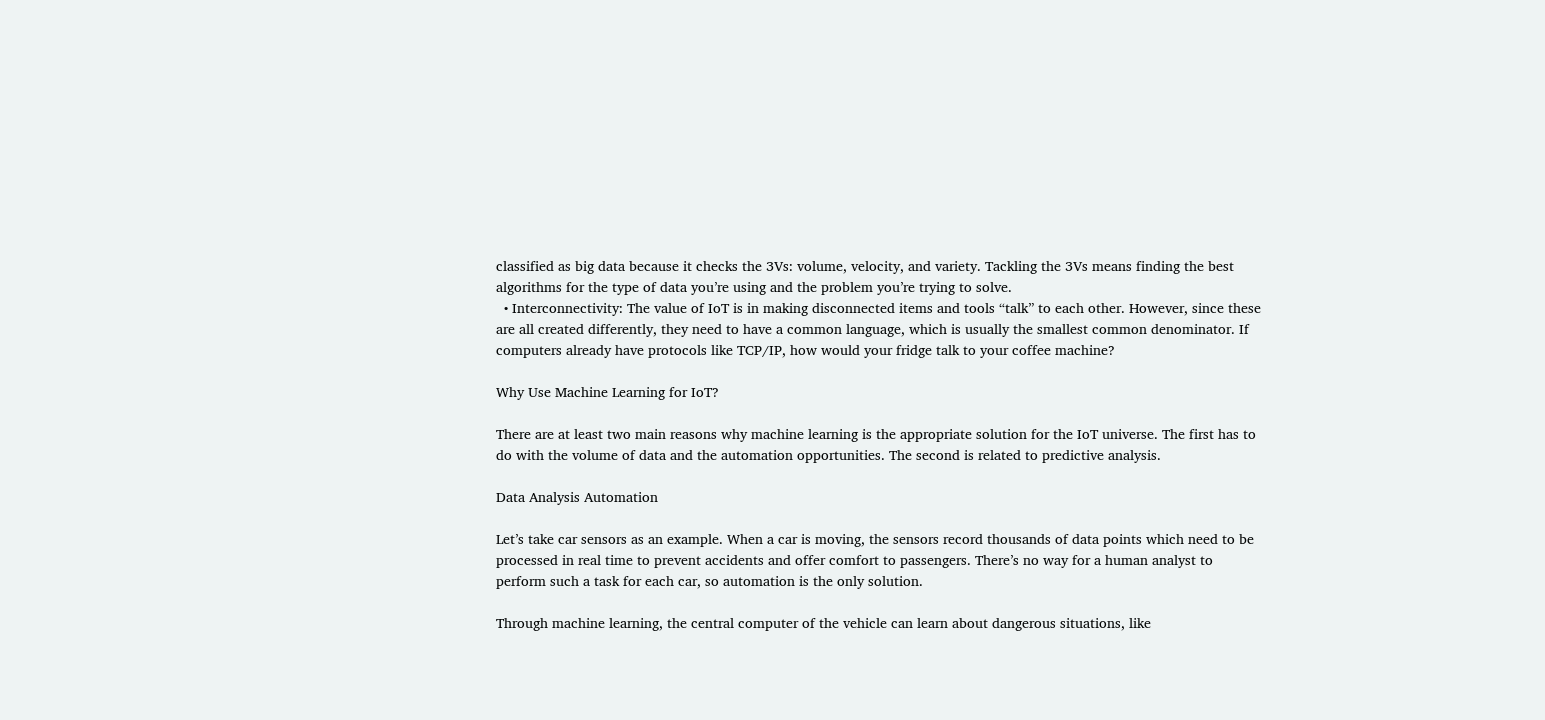classified as big data because it checks the 3Vs: volume, velocity, and variety. Tackling the 3Vs means finding the best algorithms for the type of data you’re using and the problem you’re trying to solve.
  • Interconnectivity: The value of IoT is in making disconnected items and tools “talk” to each other. However, since these are all created differently, they need to have a common language, which is usually the smallest common denominator. If computers already have protocols like TCP/IP, how would your fridge talk to your coffee machine?

Why Use Machine Learning for IoT?

There are at least two main reasons why machine learning is the appropriate solution for the IoT universe. The first has to do with the volume of data and the automation opportunities. The second is related to predictive analysis.

Data Analysis Automation

Let’s take car sensors as an example. When a car is moving, the sensors record thousands of data points which need to be processed in real time to prevent accidents and offer comfort to passengers. There’s no way for a human analyst to perform such a task for each car, so automation is the only solution.

Through machine learning, the central computer of the vehicle can learn about dangerous situations, like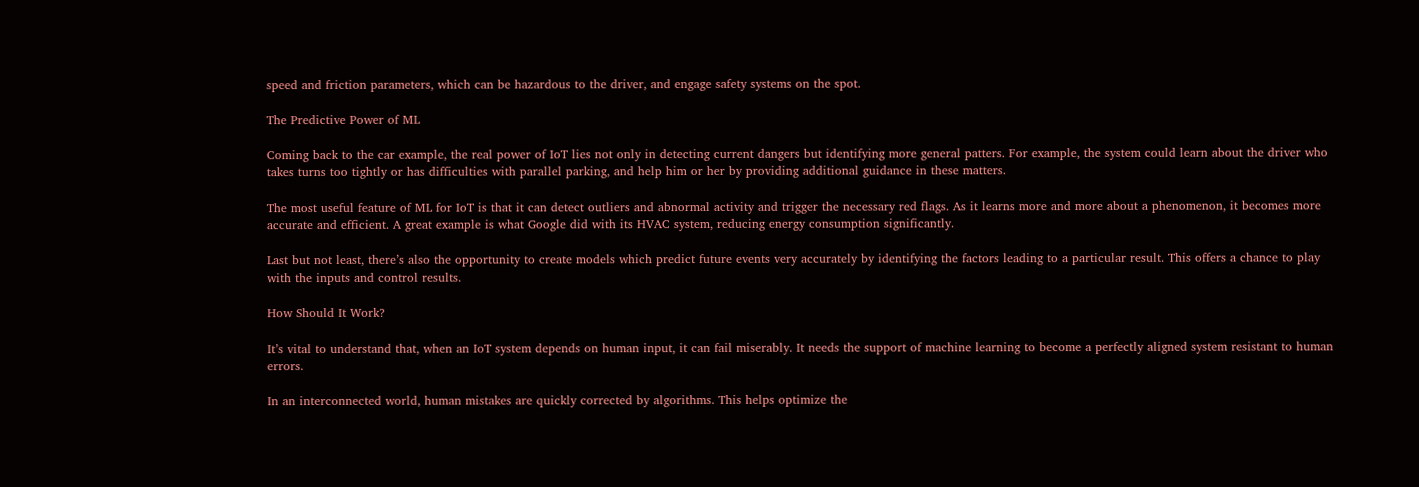speed and friction parameters, which can be hazardous to the driver, and engage safety systems on the spot.

The Predictive Power of ML

Coming back to the car example, the real power of IoT lies not only in detecting current dangers but identifying more general patters. For example, the system could learn about the driver who takes turns too tightly or has difficulties with parallel parking, and help him or her by providing additional guidance in these matters.

The most useful feature of ML for IoT is that it can detect outliers and abnormal activity and trigger the necessary red flags. As it learns more and more about a phenomenon, it becomes more accurate and efficient. A great example is what Google did with its HVAC system, reducing energy consumption significantly.

Last but not least, there’s also the opportunity to create models which predict future events very accurately by identifying the factors leading to a particular result. This offers a chance to play with the inputs and control results.

How Should It Work?

It’s vital to understand that, when an IoT system depends on human input, it can fail miserably. It needs the support of machine learning to become a perfectly aligned system resistant to human errors.

In an interconnected world, human mistakes are quickly corrected by algorithms. This helps optimize the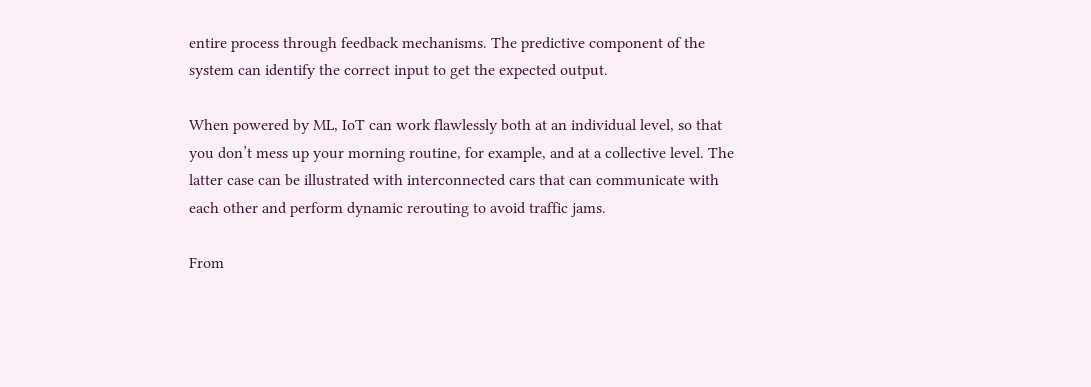entire process through feedback mechanisms. The predictive component of the system can identify the correct input to get the expected output.

When powered by ML, IoT can work flawlessly both at an individual level, so that you don’t mess up your morning routine, for example, and at a collective level. The latter case can be illustrated with interconnected cars that can communicate with each other and perform dynamic rerouting to avoid traffic jams.

From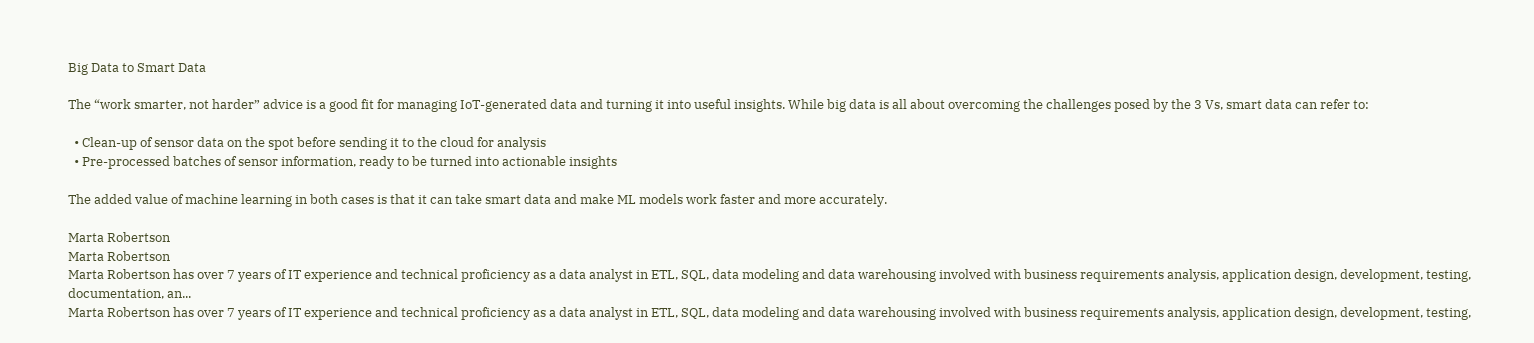Big Data to Smart Data

The “work smarter, not harder” advice is a good fit for managing IoT-generated data and turning it into useful insights. While big data is all about overcoming the challenges posed by the 3 Vs, smart data can refer to:

  • Clean-up of sensor data on the spot before sending it to the cloud for analysis
  • Pre-processed batches of sensor information, ready to be turned into actionable insights

The added value of machine learning in both cases is that it can take smart data and make ML models work faster and more accurately.

Marta Robertson
Marta Robertson
Marta Robertson has over 7 years of IT experience and technical proficiency as a data analyst in ETL, SQL, data modeling and data warehousing involved with business requirements analysis, application design, development, testing, documentation, an...
Marta Robertson has over 7 years of IT experience and technical proficiency as a data analyst in ETL, SQL, data modeling and data warehousing involved with business requirements analysis, application design, development, testing,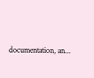documentation, an...